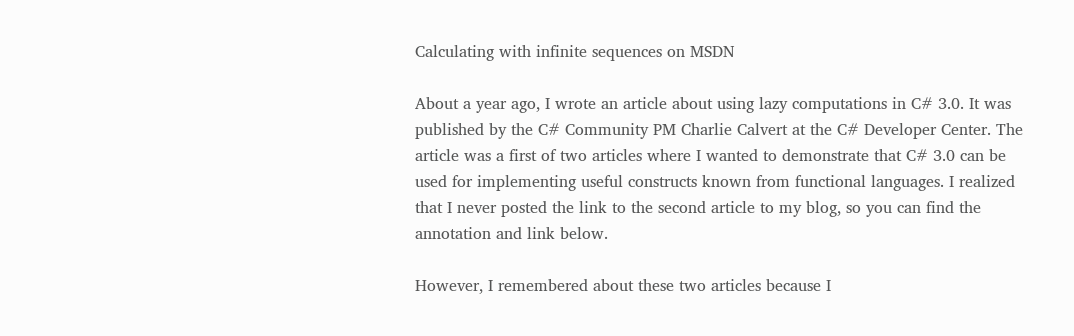Calculating with infinite sequences on MSDN

About a year ago, I wrote an article about using lazy computations in C# 3.0. It was published by the C# Community PM Charlie Calvert at the C# Developer Center. The article was a first of two articles where I wanted to demonstrate that C# 3.0 can be used for implementing useful constructs known from functional languages. I realized that I never posted the link to the second article to my blog, so you can find the annotation and link below.

However, I remembered about these two articles because I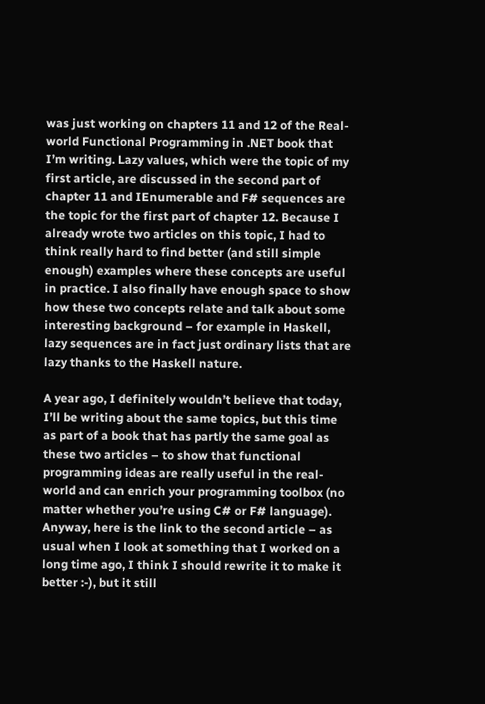was just working on chapters 11 and 12 of the Real-world Functional Programming in .NET book that I’m writing. Lazy values, which were the topic of my first article, are discussed in the second part of chapter 11 and IEnumerable and F# sequences are the topic for the first part of chapter 12. Because I already wrote two articles on this topic, I had to think really hard to find better (and still simple enough) examples where these concepts are useful in practice. I also finally have enough space to show how these two concepts relate and talk about some interesting background – for example in Haskell, lazy sequences are in fact just ordinary lists that are lazy thanks to the Haskell nature.

A year ago, I definitely wouldn’t believe that today, I’ll be writing about the same topics, but this time as part of a book that has partly the same goal as these two articles – to show that functional programming ideas are really useful in the real-world and can enrich your programming toolbox (no matter whether you’re using C# or F# language). Anyway, here is the link to the second article – as usual when I look at something that I worked on a long time ago, I think I should rewrite it to make it better :-), but it still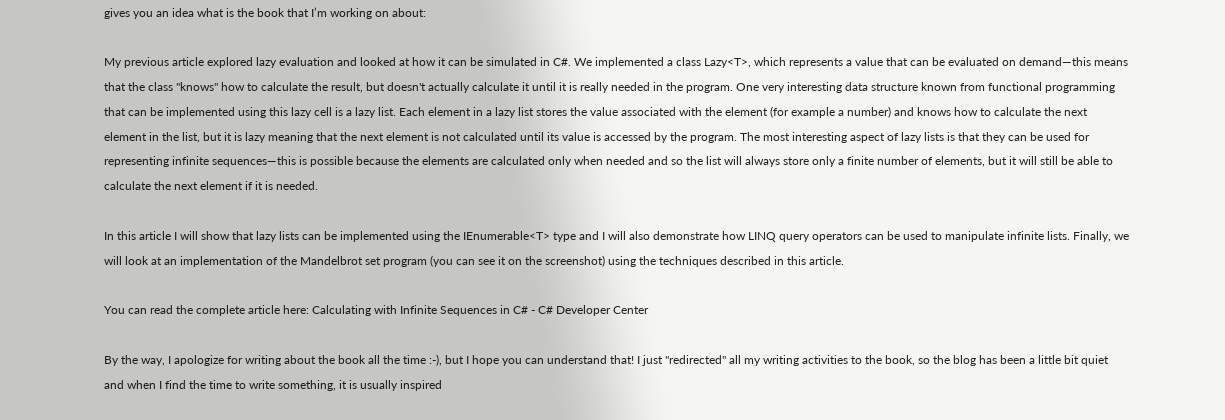gives you an idea what is the book that I’m working on about:

My previous article explored lazy evaluation and looked at how it can be simulated in C#. We implemented a class Lazy<T>, which represents a value that can be evaluated on demand—this means that the class "knows" how to calculate the result, but doesn't actually calculate it until it is really needed in the program. One very interesting data structure known from functional programming that can be implemented using this lazy cell is a lazy list. Each element in a lazy list stores the value associated with the element (for example a number) and knows how to calculate the next element in the list, but it is lazy meaning that the next element is not calculated until its value is accessed by the program. The most interesting aspect of lazy lists is that they can be used for representing infinite sequences—this is possible because the elements are calculated only when needed and so the list will always store only a finite number of elements, but it will still be able to calculate the next element if it is needed.

In this article I will show that lazy lists can be implemented using the IEnumerable<T> type and I will also demonstrate how LINQ query operators can be used to manipulate infinite lists. Finally, we will look at an implementation of the Mandelbrot set program (you can see it on the screenshot) using the techniques described in this article.

You can read the complete article here: Calculating with Infinite Sequences in C# - C# Developer Center

By the way, I apologize for writing about the book all the time :-), but I hope you can understand that! I just "redirected" all my writing activities to the book, so the blog has been a little bit quiet and when I find the time to write something, it is usually inspired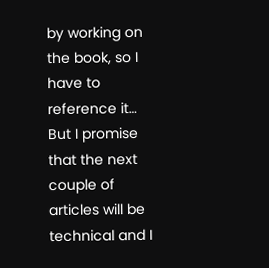by working on the book, so I have to reference it… But I promise that the next couple of articles will be technical and I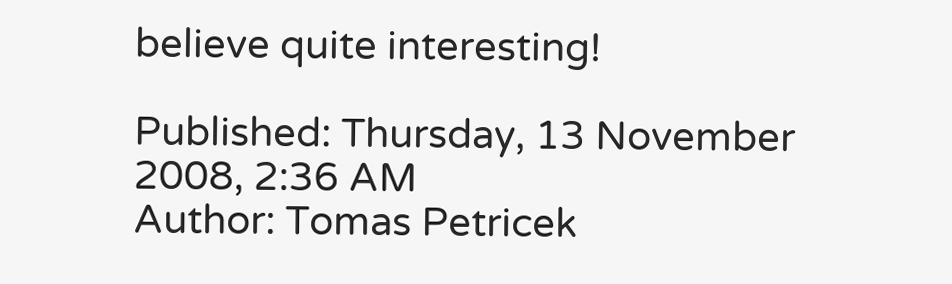believe quite interesting!

Published: Thursday, 13 November 2008, 2:36 AM
Author: Tomas Petricek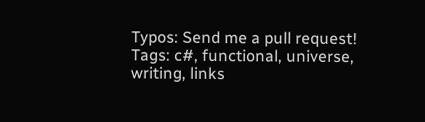Typos: Send me a pull request!
Tags: c#, functional, universe, writing, links